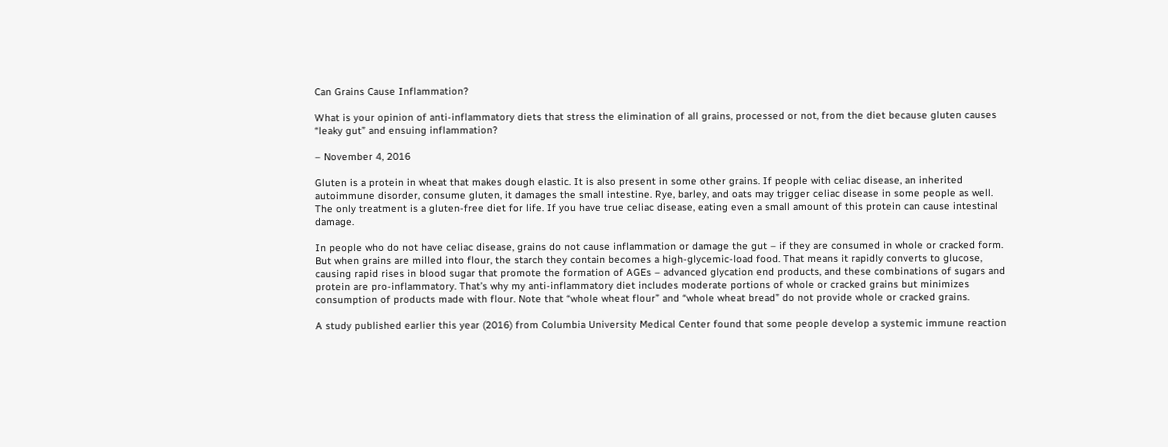Can Grains Cause Inflammation?

What is your opinion of anti-inflammatory diets that stress the elimination of all grains, processed or not, from the diet because gluten causes “leaky gut” and ensuing inflammation?

– November 4, 2016

Gluten is a protein in wheat that makes dough elastic. It is also present in some other grains. If people with celiac disease, an inherited autoimmune disorder, consume gluten, it damages the small intestine. Rye, barley, and oats may trigger celiac disease in some people as well. The only treatment is a gluten-free diet for life. If you have true celiac disease, eating even a small amount of this protein can cause intestinal damage.

In people who do not have celiac disease, grains do not cause inflammation or damage the gut – if they are consumed in whole or cracked form. But when grains are milled into flour, the starch they contain becomes a high-glycemic-load food. That means it rapidly converts to glucose, causing rapid rises in blood sugar that promote the formation of AGEs – advanced glycation end products, and these combinations of sugars and protein are pro-inflammatory. That’s why my anti-inflammatory diet includes moderate portions of whole or cracked grains but minimizes consumption of products made with flour. Note that “whole wheat flour” and “whole wheat bread” do not provide whole or cracked grains.

A study published earlier this year (2016) from Columbia University Medical Center found that some people develop a systemic immune reaction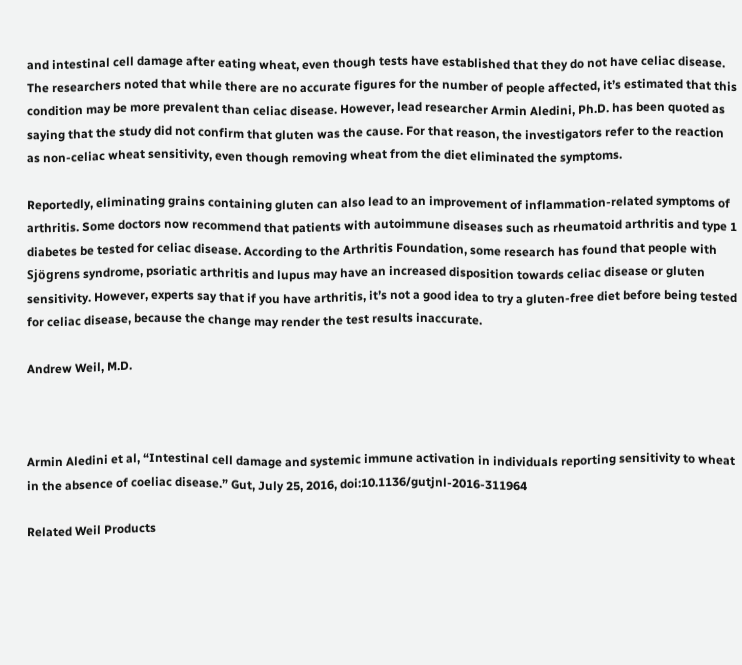and intestinal cell damage after eating wheat, even though tests have established that they do not have celiac disease. The researchers noted that while there are no accurate figures for the number of people affected, it’s estimated that this condition may be more prevalent than celiac disease. However, lead researcher Armin Aledini, Ph.D. has been quoted as saying that the study did not confirm that gluten was the cause. For that reason, the investigators refer to the reaction as non-celiac wheat sensitivity, even though removing wheat from the diet eliminated the symptoms.

Reportedly, eliminating grains containing gluten can also lead to an improvement of inflammation-related symptoms of arthritis. Some doctors now recommend that patients with autoimmune diseases such as rheumatoid arthritis and type 1 diabetes be tested for celiac disease. According to the Arthritis Foundation, some research has found that people with Sjögrens syndrome, psoriatic arthritis and lupus may have an increased disposition towards celiac disease or gluten sensitivity. However, experts say that if you have arthritis, it’s not a good idea to try a gluten-free diet before being tested for celiac disease, because the change may render the test results inaccurate.

Andrew Weil, M.D.



Armin Aledini et al, “Intestinal cell damage and systemic immune activation in individuals reporting sensitivity to wheat in the absence of coeliac disease.” Gut, July 25, 2016, doi:10.1136/gutjnl-2016-311964

Related Weil Products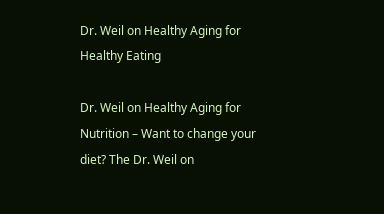Dr. Weil on Healthy Aging for Healthy Eating

Dr. Weil on Healthy Aging for Nutrition – Want to change your diet? The Dr. Weil on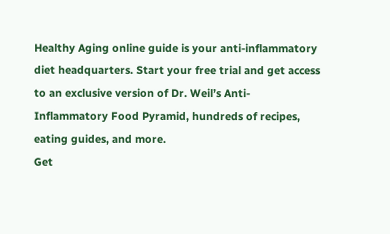Healthy Aging online guide is your anti-inflammatory diet headquarters. Start your free trial and get access to an exclusive version of Dr. Weil’s Anti-Inflammatory Food Pyramid, hundreds of recipes, eating guides, and more.
Get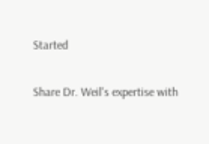Started

Share Dr. Weil's expertise with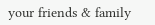your friends & family